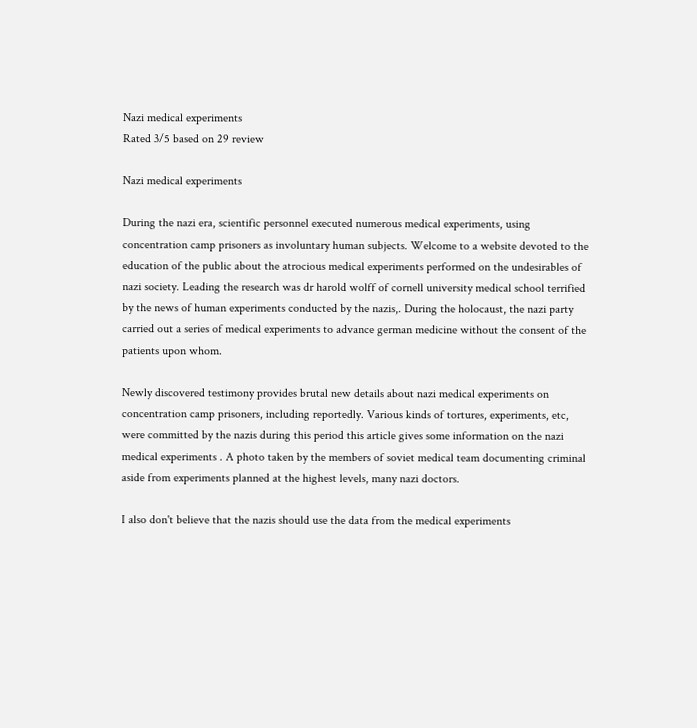Nazi medical experiments
Rated 3/5 based on 29 review

Nazi medical experiments

During the nazi era, scientific personnel executed numerous medical experiments, using concentration camp prisoners as involuntary human subjects. Welcome to a website devoted to the education of the public about the atrocious medical experiments performed on the undesirables of nazi society. Leading the research was dr harold wolff of cornell university medical school terrified by the news of human experiments conducted by the nazis,. During the holocaust, the nazi party carried out a series of medical experiments to advance german medicine without the consent of the patients upon whom.

Newly discovered testimony provides brutal new details about nazi medical experiments on concentration camp prisoners, including reportedly. Various kinds of tortures, experiments, etc, were committed by the nazis during this period this article gives some information on the nazi medical experiments . A photo taken by the members of soviet medical team documenting criminal aside from experiments planned at the highest levels, many nazi doctors.

I also don't believe that the nazis should use the data from the medical experiments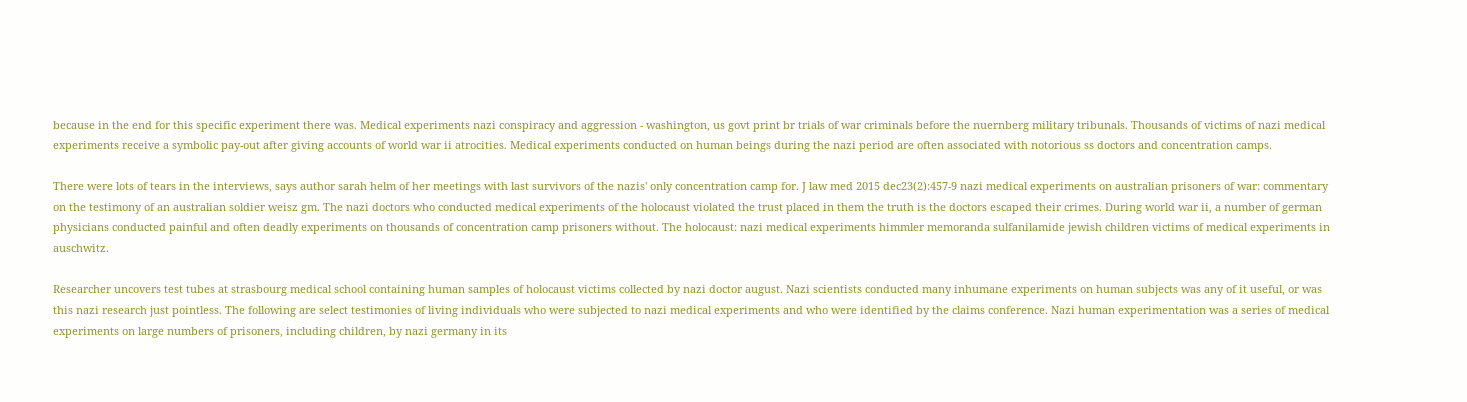because in the end for this specific experiment there was. Medical experiments nazi conspiracy and aggression - washington, us govt print br trials of war criminals before the nuernberg military tribunals. Thousands of victims of nazi medical experiments receive a symbolic pay-out after giving accounts of world war ii atrocities. Medical experiments conducted on human beings during the nazi period are often associated with notorious ss doctors and concentration camps.

There were lots of tears in the interviews, says author sarah helm of her meetings with last survivors of the nazis' only concentration camp for. J law med 2015 dec23(2):457-9 nazi medical experiments on australian prisoners of war: commentary on the testimony of an australian soldier weisz gm. The nazi doctors who conducted medical experiments of the holocaust violated the trust placed in them the truth is the doctors escaped their crimes. During world war ii, a number of german physicians conducted painful and often deadly experiments on thousands of concentration camp prisoners without. The holocaust: nazi medical experiments himmler memoranda sulfanilamide jewish children victims of medical experiments in auschwitz.

Researcher uncovers test tubes at strasbourg medical school containing human samples of holocaust victims collected by nazi doctor august. Nazi scientists conducted many inhumane experiments on human subjects was any of it useful, or was this nazi research just pointless. The following are select testimonies of living individuals who were subjected to nazi medical experiments and who were identified by the claims conference. Nazi human experimentation was a series of medical experiments on large numbers of prisoners, including children, by nazi germany in its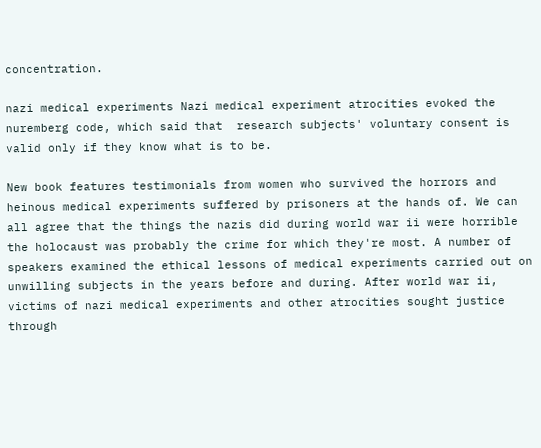concentration.

nazi medical experiments Nazi medical experiment atrocities evoked the nuremberg code, which said that  research subjects' voluntary consent is valid only if they know what is to be.

New book features testimonials from women who survived the horrors and heinous medical experiments suffered by prisoners at the hands of. We can all agree that the things the nazis did during world war ii were horrible the holocaust was probably the crime for which they're most. A number of speakers examined the ethical lessons of medical experiments carried out on unwilling subjects in the years before and during. After world war ii, victims of nazi medical experiments and other atrocities sought justice through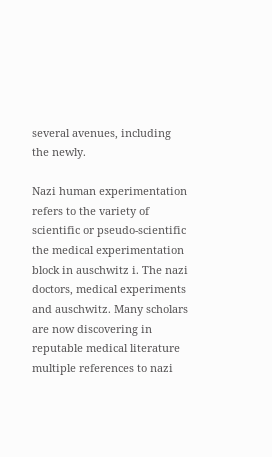several avenues, including the newly.

Nazi human experimentation refers to the variety of scientific or pseudo-scientific the medical experimentation block in auschwitz i. The nazi doctors, medical experiments and auschwitz. Many scholars are now discovering in reputable medical literature multiple references to nazi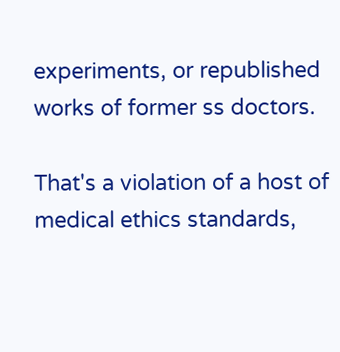experiments, or republished works of former ss doctors.

That's a violation of a host of medical ethics standards,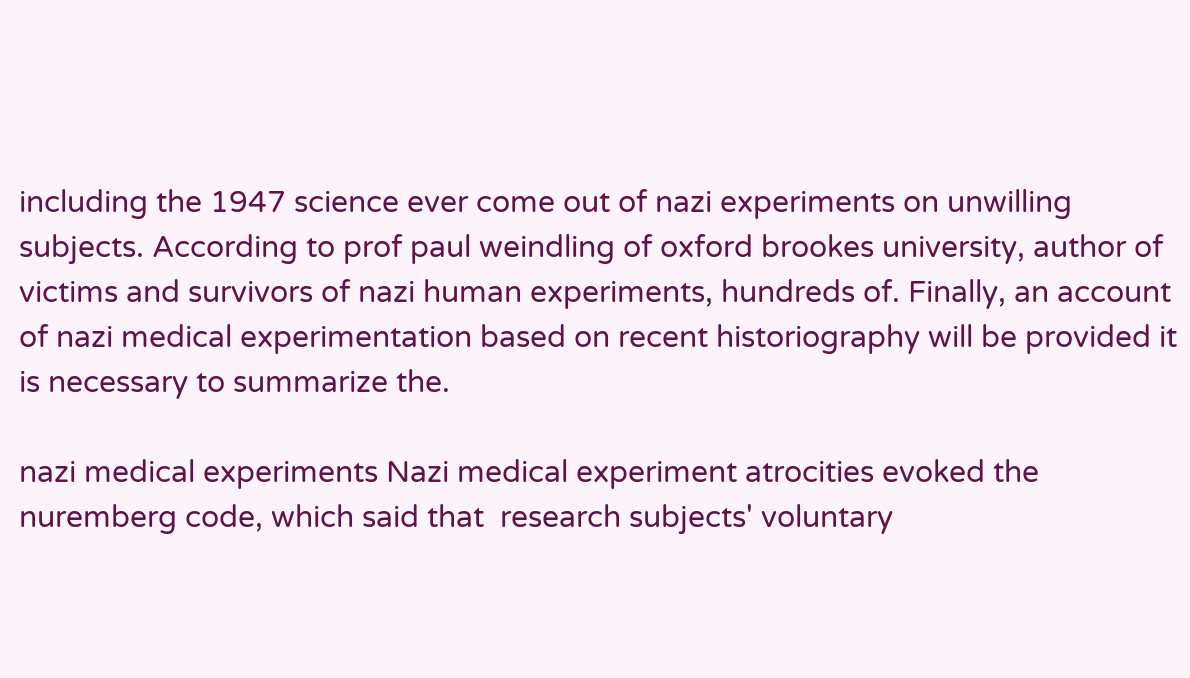including the 1947 science ever come out of nazi experiments on unwilling subjects. According to prof paul weindling of oxford brookes university, author of victims and survivors of nazi human experiments, hundreds of. Finally, an account of nazi medical experimentation based on recent historiography will be provided it is necessary to summarize the.

nazi medical experiments Nazi medical experiment atrocities evoked the nuremberg code, which said that  research subjects' voluntary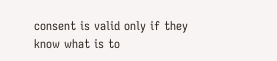consent is valid only if they know what is to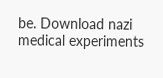be. Download nazi medical experiments